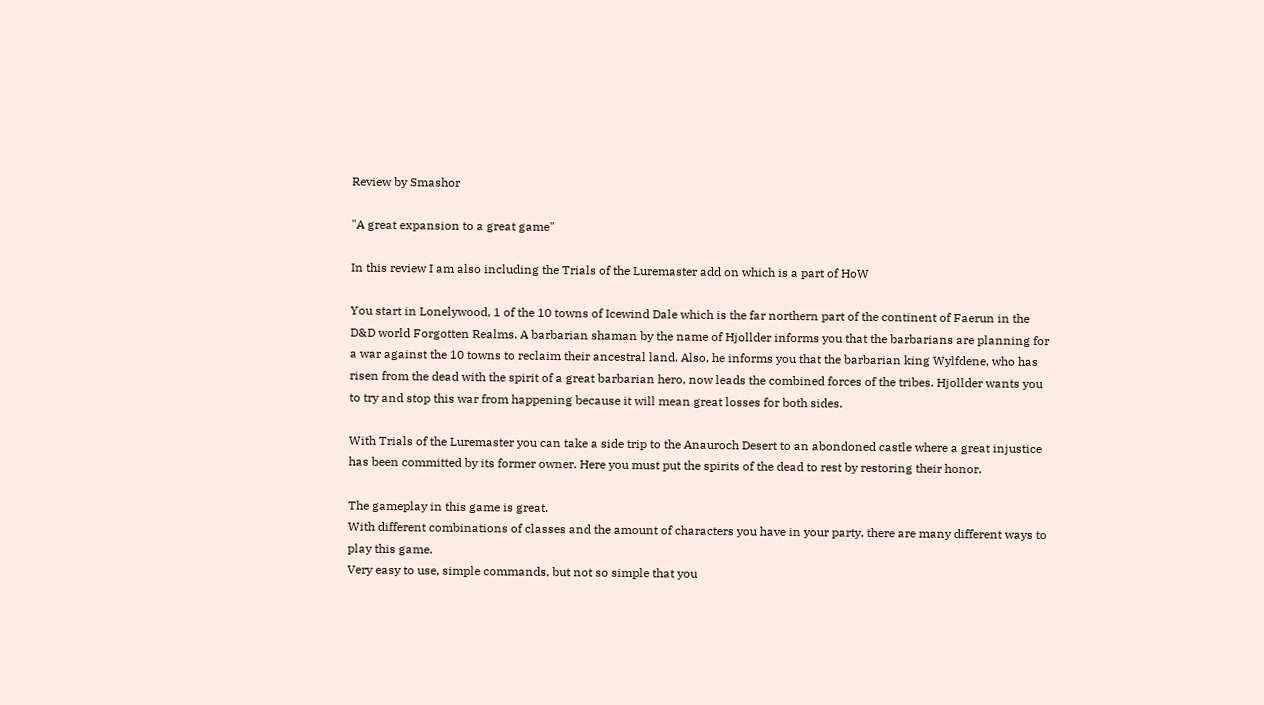Review by Smashor

"A great expansion to a great game"

In this review I am also including the Trials of the Luremaster add on which is a part of HoW

You start in Lonelywood, 1 of the 10 towns of Icewind Dale which is the far northern part of the continent of Faerun in the D&D world Forgotten Realms. A barbarian shaman by the name of Hjollder informs you that the barbarians are planning for a war against the 10 towns to reclaim their ancestral land. Also, he informs you that the barbarian king Wylfdene, who has risen from the dead with the spirit of a great barbarian hero, now leads the combined forces of the tribes. Hjollder wants you to try and stop this war from happening because it will mean great losses for both sides.

With Trials of the Luremaster you can take a side trip to the Anauroch Desert to an abondoned castle where a great injustice has been committed by its former owner. Here you must put the spirits of the dead to rest by restoring their honor.

The gameplay in this game is great.
With different combinations of classes and the amount of characters you have in your party, there are many different ways to play this game.
Very easy to use, simple commands, but not so simple that you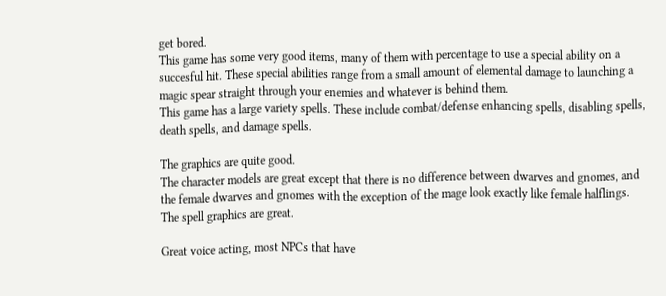get bored.
This game has some very good items, many of them with percentage to use a special ability on a succesful hit. These special abilities range from a small amount of elemental damage to launching a magic spear straight through your enemies and whatever is behind them.
This game has a large variety spells. These include combat/defense enhancing spells, disabling spells, death spells, and damage spells.

The graphics are quite good.
The character models are great except that there is no difference between dwarves and gnomes, and the female dwarves and gnomes with the exception of the mage look exactly like female halflings. The spell graphics are great.

Great voice acting, most NPCs that have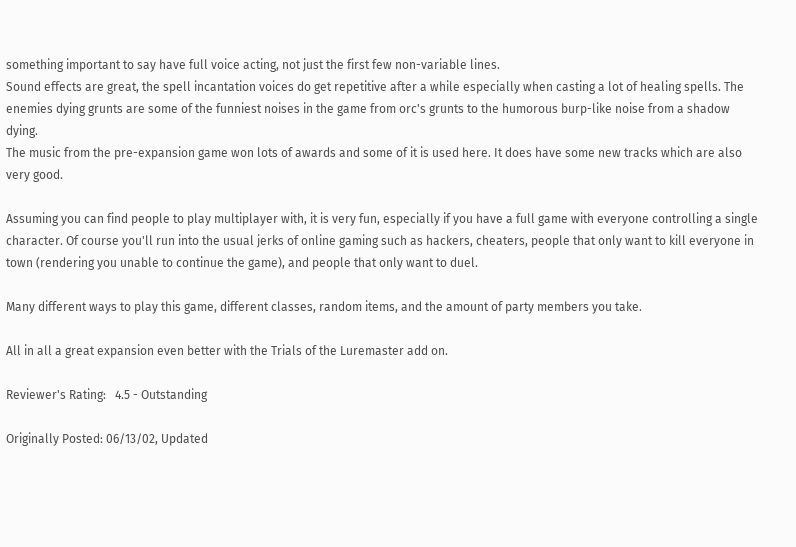something important to say have full voice acting, not just the first few non-variable lines.
Sound effects are great, the spell incantation voices do get repetitive after a while especially when casting a lot of healing spells. The enemies dying grunts are some of the funniest noises in the game from orc's grunts to the humorous burp-like noise from a shadow dying.
The music from the pre-expansion game won lots of awards and some of it is used here. It does have some new tracks which are also very good.

Assuming you can find people to play multiplayer with, it is very fun, especially if you have a full game with everyone controlling a single character. Of course you'll run into the usual jerks of online gaming such as hackers, cheaters, people that only want to kill everyone in town (rendering you unable to continue the game), and people that only want to duel.

Many different ways to play this game, different classes, random items, and the amount of party members you take.

All in all a great expansion even better with the Trials of the Luremaster add on.

Reviewer's Rating:   4.5 - Outstanding

Originally Posted: 06/13/02, Updated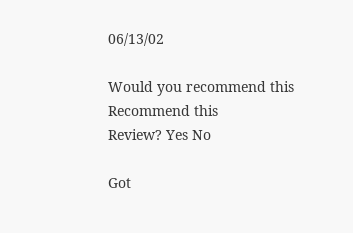06/13/02

Would you recommend this
Recommend this
Review? Yes No

Got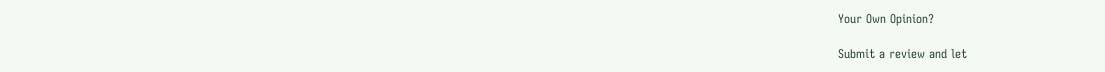Your Own Opinion?

Submit a review and let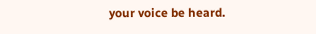your voice be heard.